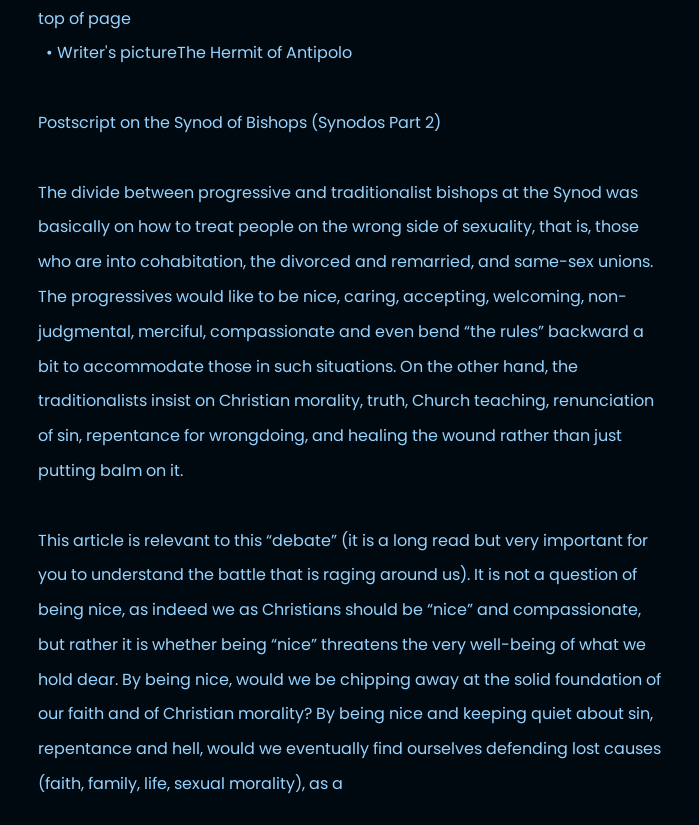top of page
  • Writer's pictureThe Hermit of Antipolo

Postscript on the Synod of Bishops (Synodos Part 2)

The divide between progressive and traditionalist bishops at the Synod was basically on how to treat people on the wrong side of sexuality, that is, those who are into cohabitation, the divorced and remarried, and same-sex unions. The progressives would like to be nice, caring, accepting, welcoming, non-judgmental, merciful, compassionate and even bend “the rules” backward a bit to accommodate those in such situations. On the other hand, the traditionalists insist on Christian morality, truth, Church teaching, renunciation of sin, repentance for wrongdoing, and healing the wound rather than just putting balm on it.

This article is relevant to this “debate” (it is a long read but very important for you to understand the battle that is raging around us). It is not a question of being nice, as indeed we as Christians should be “nice” and compassionate, but rather it is whether being “nice” threatens the very well-being of what we hold dear. By being nice, would we be chipping away at the solid foundation of our faith and of Christian morality? By being nice and keeping quiet about sin, repentance and hell, would we eventually find ourselves defending lost causes (faith, family, life, sexual morality), as a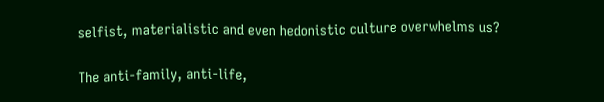selfist, materialistic and even hedonistic culture overwhelms us?

The anti-family, anti-life,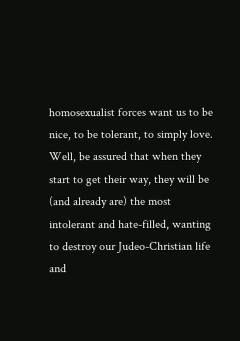homosexualist forces want us to be nice, to be tolerant, to simply love. Well, be assured that when they start to get their way, they will be (and already are) the most intolerant and hate-filled, wanting to destroy our Judeo-Christian life and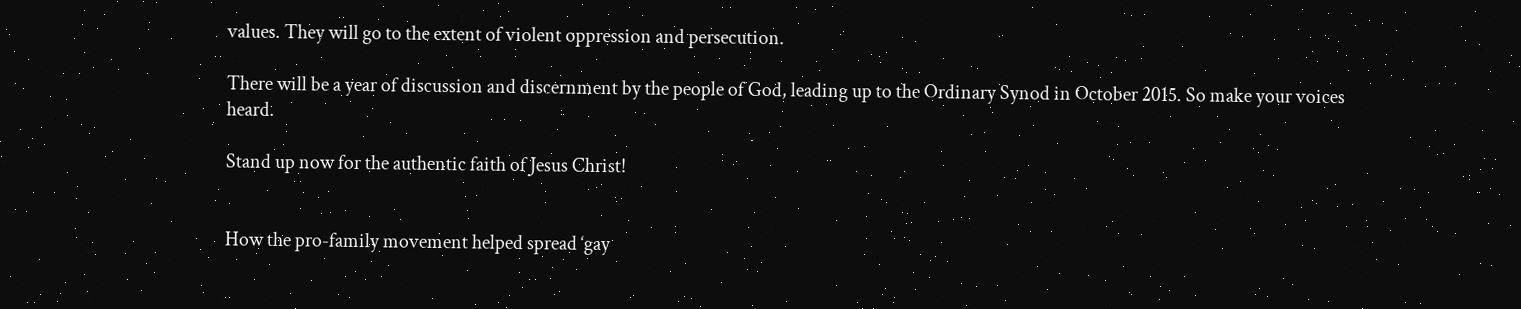values. They will go to the extent of violent oppression and persecution.

There will be a year of discussion and discernment by the people of God, leading up to the Ordinary Synod in October 2015. So make your voices heard.

Stand up now for the authentic faith of Jesus Christ!


How the pro-family movement helped spread ‘gay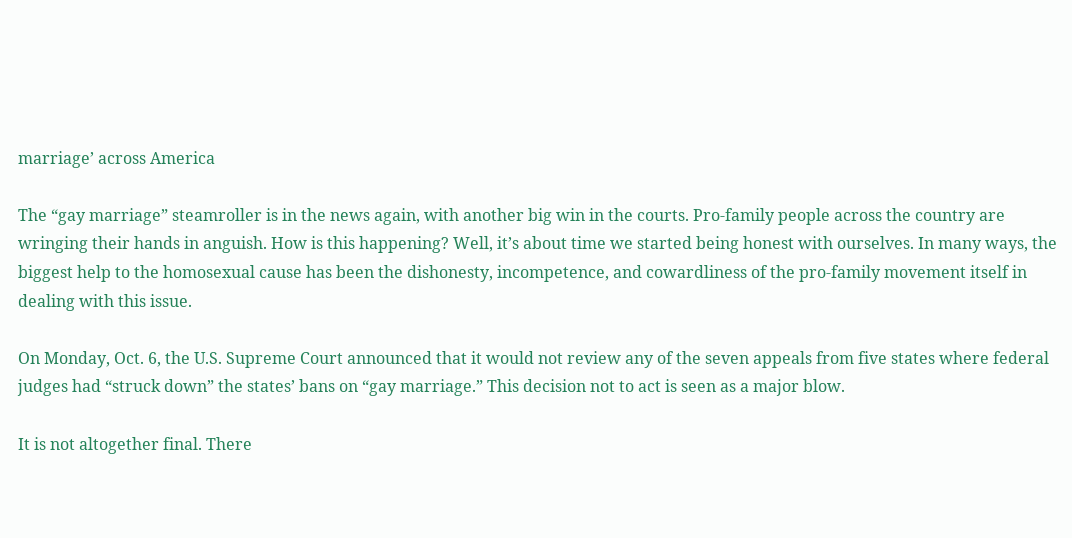marriage’ across America

The “gay marriage” steamroller is in the news again, with another big win in the courts. Pro-family people across the country are wringing their hands in anguish. How is this happening? Well, it’s about time we started being honest with ourselves. In many ways, the biggest help to the homosexual cause has been the dishonesty, incompetence, and cowardliness of the pro-family movement itself in dealing with this issue.

On Monday, Oct. 6, the U.S. Supreme Court announced that it would not review any of the seven appeals from five states where federal judges had “struck down” the states’ bans on “gay marriage.” This decision not to act is seen as a major blow.

It is not altogether final. There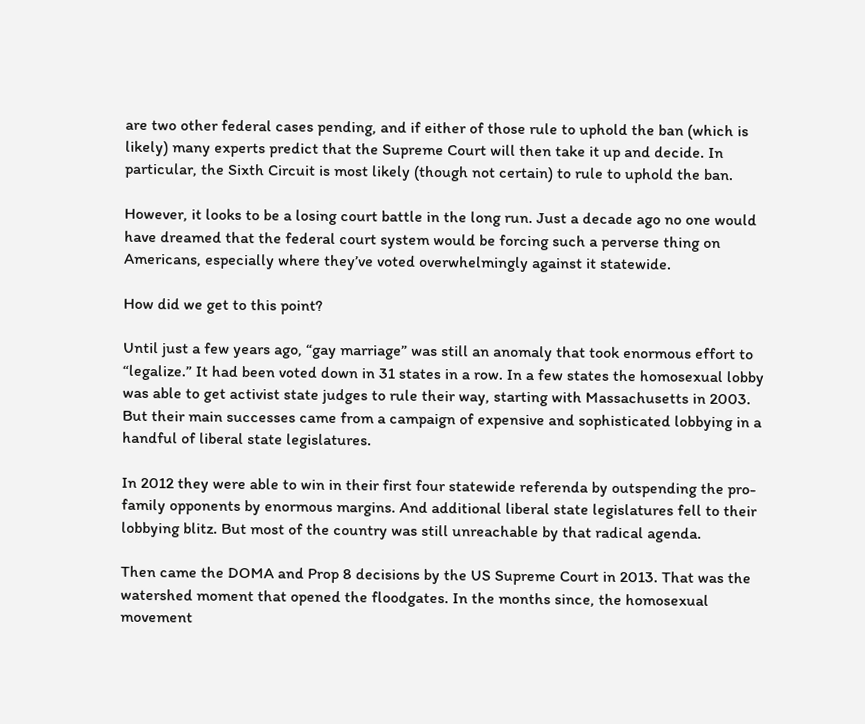are two other federal cases pending, and if either of those rule to uphold the ban (which is likely) many experts predict that the Supreme Court will then take it up and decide. In particular, the Sixth Circuit is most likely (though not certain) to rule to uphold the ban.

However, it looks to be a losing court battle in the long run. Just a decade ago no one would have dreamed that the federal court system would be forcing such a perverse thing on Americans, especially where they’ve voted overwhelmingly against it statewide.

How did we get to this point?

Until just a few years ago, “gay marriage” was still an anomaly that took enormous effort to “legalize.” It had been voted down in 31 states in a row. In a few states the homosexual lobby was able to get activist state judges to rule their way, starting with Massachusetts in 2003. But their main successes came from a campaign of expensive and sophisticated lobbying in a handful of liberal state legislatures.

In 2012 they were able to win in their first four statewide referenda by outspending the pro-family opponents by enormous margins. And additional liberal state legislatures fell to their lobbying blitz. But most of the country was still unreachable by that radical agenda.

Then came the DOMA and Prop 8 decisions by the US Supreme Court in 2013. That was the watershed moment that opened the floodgates. In the months since, the homosexual movement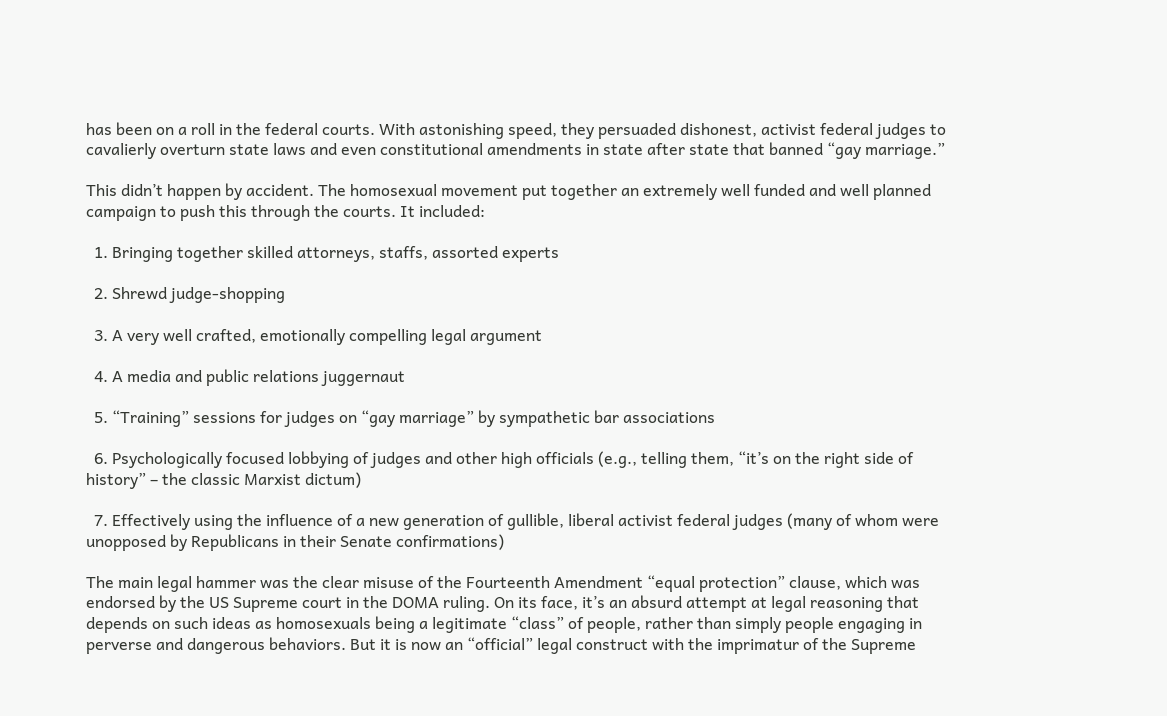has been on a roll in the federal courts. With astonishing speed, they persuaded dishonest, activist federal judges to cavalierly overturn state laws and even constitutional amendments in state after state that banned “gay marriage.”

This didn’t happen by accident. The homosexual movement put together an extremely well funded and well planned campaign to push this through the courts. It included:

  1. Bringing together skilled attorneys, staffs, assorted experts

  2. Shrewd judge-shopping

  3. A very well crafted, emotionally compelling legal argument

  4. A media and public relations juggernaut

  5. “Training” sessions for judges on “gay marriage” by sympathetic bar associations

  6. Psychologically focused lobbying of judges and other high officials (e.g., telling them, “it’s on the right side of history” – the classic Marxist dictum)

  7. Effectively using the influence of a new generation of gullible, liberal activist federal judges (many of whom were unopposed by Republicans in their Senate confirmations)

The main legal hammer was the clear misuse of the Fourteenth Amendment “equal protection” clause, which was endorsed by the US Supreme court in the DOMA ruling. On its face, it’s an absurd attempt at legal reasoning that depends on such ideas as homosexuals being a legitimate “class” of people, rather than simply people engaging in perverse and dangerous behaviors. But it is now an “official” legal construct with the imprimatur of the Supreme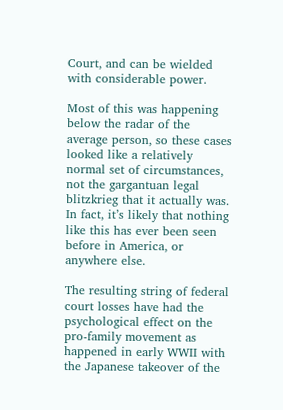Court, and can be wielded with considerable power.

Most of this was happening below the radar of the average person, so these cases looked like a relatively normal set of circumstances, not the gargantuan legal blitzkrieg that it actually was. In fact, it’s likely that nothing like this has ever been seen before in America, or anywhere else.

The resulting string of federal court losses have had the psychological effect on the pro-family movement as happened in early WWII with the Japanese takeover of the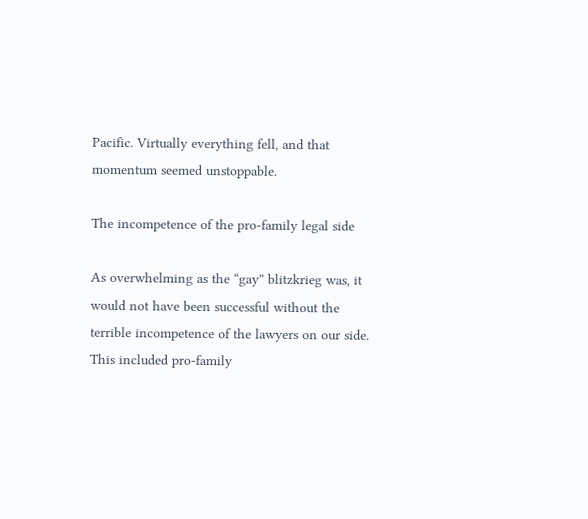Pacific. Virtually everything fell, and that momentum seemed unstoppable.

The incompetence of the pro-family legal side

As overwhelming as the “gay” blitzkrieg was, it would not have been successful without the terrible incompetence of the lawyers on our side. This included pro-family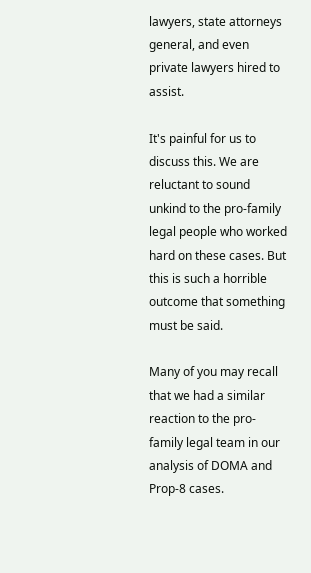lawyers, state attorneys general, and even private lawyers hired to assist.

It's painful for us to discuss this. We are reluctant to sound unkind to the pro-family legal people who worked hard on these cases. But this is such a horrible outcome that something must be said.

Many of you may recall that we had a similar reaction to the pro-family legal team in our analysis of DOMA and Prop-8 cases.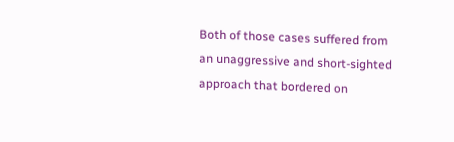Both of those cases suffered from an unaggressive and short-sighted approach that bordered on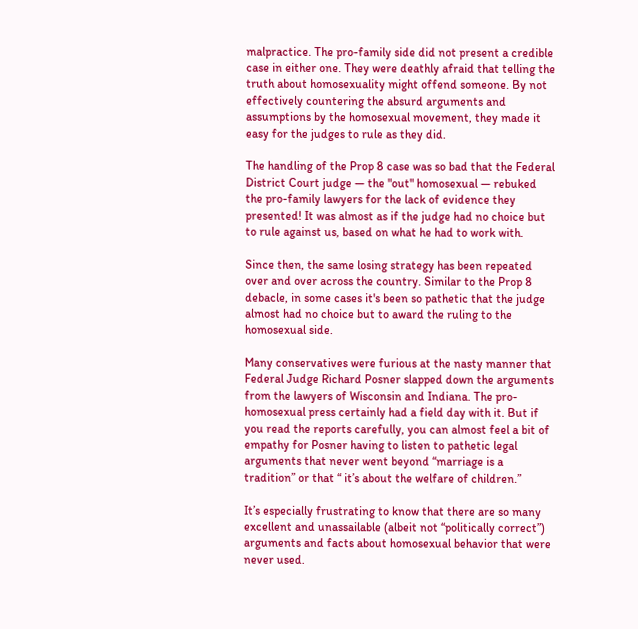malpractice. The pro-family side did not present a credible case in either one. They were deathly afraid that telling the truth about homosexuality might offend someone. By not effectively countering the absurd arguments and assumptions by the homosexual movement, they made it easy for the judges to rule as they did.

The handling of the Prop 8 case was so bad that the Federal District Court judge — the "out" homosexual — rebuked the pro-family lawyers for the lack of evidence they presented! It was almost as if the judge had no choice but to rule against us, based on what he had to work with.

Since then, the same losing strategy has been repeated over and over across the country. Similar to the Prop 8 debacle, in some cases it's been so pathetic that the judge almost had no choice but to award the ruling to the homosexual side.

Many conservatives were furious at the nasty manner that Federal Judge Richard Posner slapped down the arguments from the lawyers of Wisconsin and Indiana. The pro-homosexual press certainly had a field day with it. But if you read the reports carefully, you can almost feel a bit of empathy for Posner having to listen to pathetic legal arguments that never went beyond “marriage is a tradition” or that “ it’s about the welfare of children.”

It’s especially frustrating to know that there are so many excellent and unassailable (albeit not “politically correct”) arguments and facts about homosexual behavior that were never used.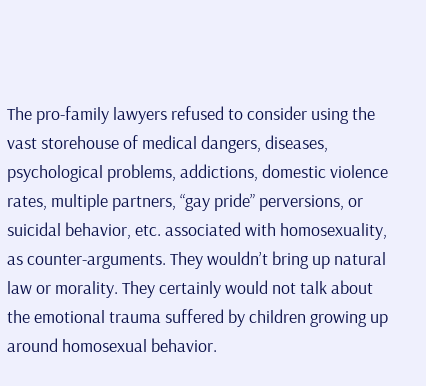The pro-family lawyers refused to consider using the vast storehouse of medical dangers, diseases, psychological problems, addictions, domestic violence rates, multiple partners, “gay pride” perversions, or suicidal behavior, etc. associated with homosexuality, as counter-arguments. They wouldn’t bring up natural law or morality. They certainly would not talk about the emotional trauma suffered by children growing up around homosexual behavior.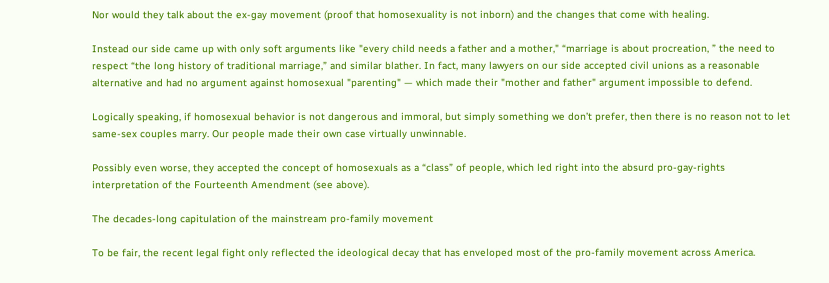Nor would they talk about the ex-gay movement (proof that homosexuality is not inborn) and the changes that come with healing.

Instead our side came up with only soft arguments like "every child needs a father and a mother," “marriage is about procreation, ” the need to respect “the long history of traditional marriage,” and similar blather. In fact, many lawyers on our side accepted civil unions as a reasonable alternative and had no argument against homosexual "parenting" — which made their "mother and father" argument impossible to defend.

Logically speaking, if homosexual behavior is not dangerous and immoral, but simply something we don’t prefer, then there is no reason not to let same-sex couples marry. Our people made their own case virtually unwinnable.

Possibly even worse, they accepted the concept of homosexuals as a “class” of people, which led right into the absurd pro-gay-rights interpretation of the Fourteenth Amendment (see above).

The decades-long capitulation of the mainstream pro-family movement

To be fair, the recent legal fight only reflected the ideological decay that has enveloped most of the pro-family movement across America.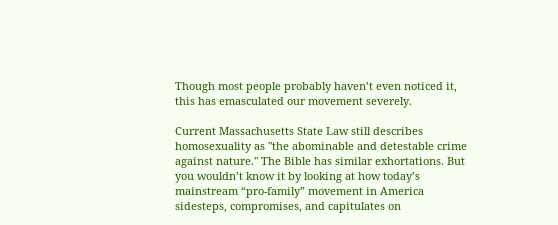Though most people probably haven’t even noticed it, this has emasculated our movement severely.

Current Massachusetts State Law still describes homosexuality as "the abominable and detestable crime against nature." The Bible has similar exhortations. But you wouldn’t know it by looking at how today’s mainstream “pro-family” movement in America sidesteps, compromises, and capitulates on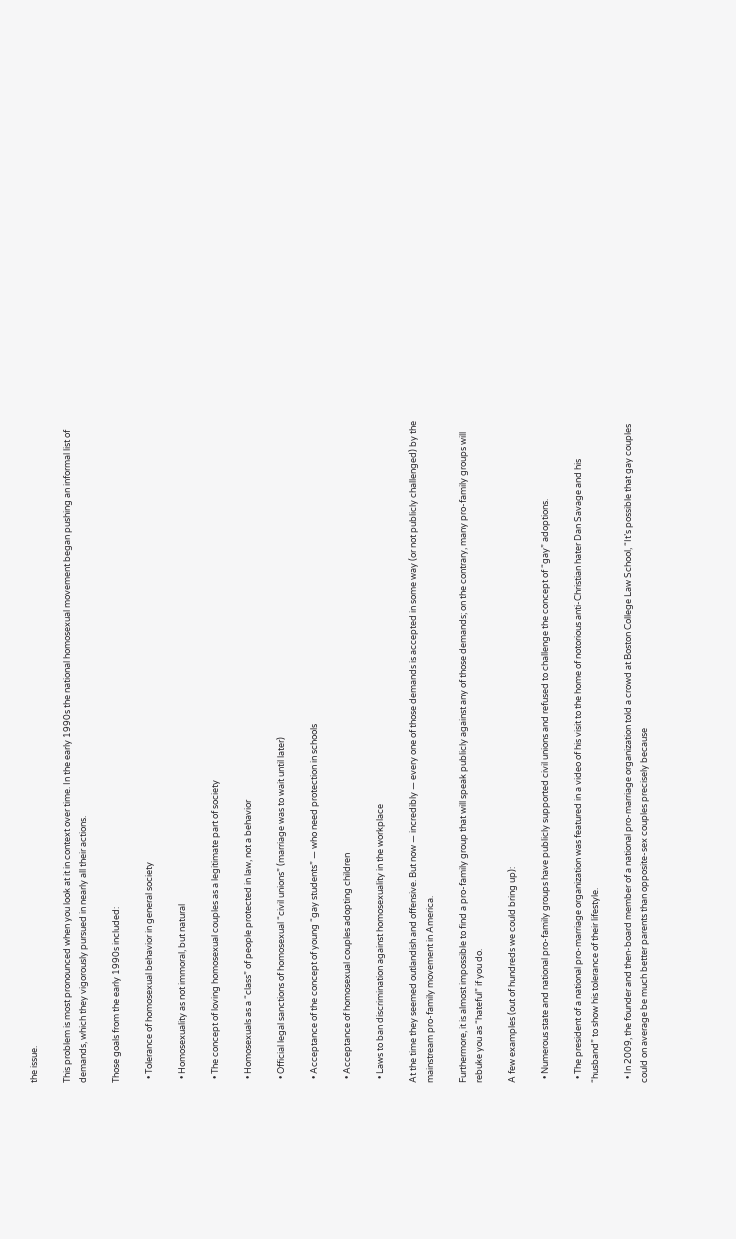the issue.

This problem is most pronounced when you look at it in context over time. In the early 1990s the national homosexual movement began pushing an informal list of demands, which they vigorously pursued in nearly all their actions.

Those goals from the early 1990s included:

  • Tolerance of homosexual behavior in general society

  • Homosexuality as not immoral, but natural

  • The concept of loving homosexual couples as a legitimate part of society

  • Homosexuals as a “class” of people protected in law, not a behavior

  • Official legal sanctions of homosexual “civil unions” (marriage was to wait until later)

  • Acceptance of the concept of young “gay students” — who need protection in schools

  • Acceptance of homosexual couples adopting children

  • Laws to ban discrimination against homosexuality in the workplace

At the time they seemed outlandish and offensive. But now — incredibly — every one of those demands is accepted in some way (or not publicly challenged) by the mainstream pro-family movement in America.

Furthermore, it is almost impossible to find a pro-family group that will speak publicly against any of those demands; on the contrary, many pro-family groups will rebuke you as “hateful” if you do.

A few examples (out of hundreds we could bring up):

  • Numerous state and national pro-family groups have publicly supported civil unions and refused to challenge the concept of “gay” adoptions.

  • The president of a national pro-marriage organization was featured in a video of his visit to the home of notorious anti-Christian hater Dan Savage and his “husband” to show his tolerance of their lifestyle.

  • In 2009, the founder and then-board member of a national pro-marriage organization told a crowd at Boston College Law School, “It’s possible that gay couples could on average be much better parents than opposite-sex couples precisely because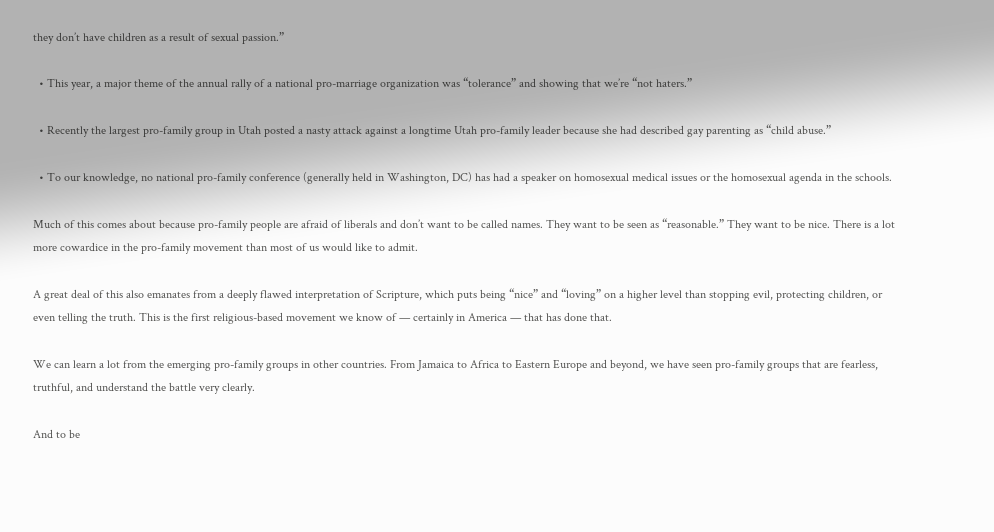they don’t have children as a result of sexual passion.”

  • This year, a major theme of the annual rally of a national pro-marriage organization was “tolerance” and showing that we’re “not haters.”

  • Recently the largest pro-family group in Utah posted a nasty attack against a longtime Utah pro-family leader because she had described gay parenting as “child abuse.”

  • To our knowledge, no national pro-family conference (generally held in Washington, DC) has had a speaker on homosexual medical issues or the homosexual agenda in the schools.

Much of this comes about because pro-family people are afraid of liberals and don’t want to be called names. They want to be seen as “reasonable.” They want to be nice. There is a lot more cowardice in the pro-family movement than most of us would like to admit.

A great deal of this also emanates from a deeply flawed interpretation of Scripture, which puts being “nice” and “loving” on a higher level than stopping evil, protecting children, or even telling the truth. This is the first religious-based movement we know of — certainly in America — that has done that.

We can learn a lot from the emerging pro-family groups in other countries. From Jamaica to Africa to Eastern Europe and beyond, we have seen pro-family groups that are fearless, truthful, and understand the battle very clearly.

And to be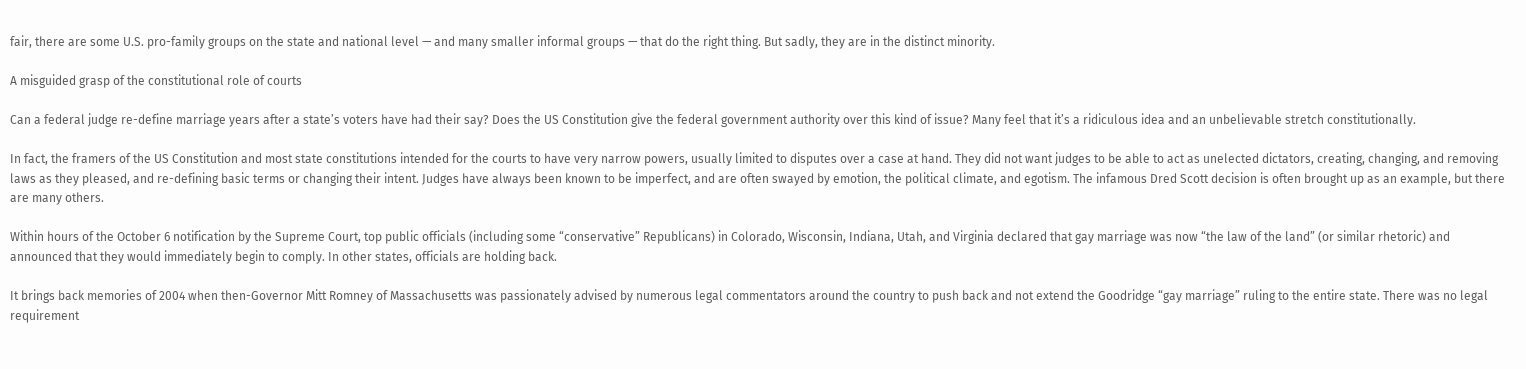fair, there are some U.S. pro-family groups on the state and national level — and many smaller informal groups — that do the right thing. But sadly, they are in the distinct minority.

A misguided grasp of the constitutional role of courts

Can a federal judge re-define marriage years after a state’s voters have had their say? Does the US Constitution give the federal government authority over this kind of issue? Many feel that it’s a ridiculous idea and an unbelievable stretch constitutionally.

In fact, the framers of the US Constitution and most state constitutions intended for the courts to have very narrow powers, usually limited to disputes over a case at hand. They did not want judges to be able to act as unelected dictators, creating, changing, and removing laws as they pleased, and re-defining basic terms or changing their intent. Judges have always been known to be imperfect, and are often swayed by emotion, the political climate, and egotism. The infamous Dred Scott decision is often brought up as an example, but there are many others.

Within hours of the October 6 notification by the Supreme Court, top public officials (including some “conservative” Republicans) in Colorado, Wisconsin, Indiana, Utah, and Virginia declared that gay marriage was now “the law of the land” (or similar rhetoric) and announced that they would immediately begin to comply. In other states, officials are holding back.

It brings back memories of 2004 when then-Governor Mitt Romney of Massachusetts was passionately advised by numerous legal commentators around the country to push back and not extend the Goodridge “gay marriage” ruling to the entire state. There was no legal requirement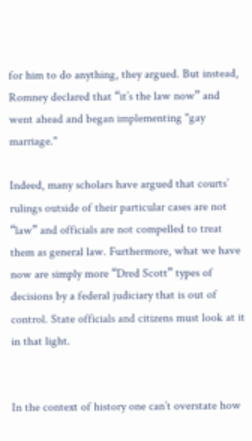for him to do anything, they argued. But instead, Romney declared that “it’s the law now” and went ahead and began implementing "gay marriage."

Indeed, many scholars have argued that courts’ rulings outside of their particular cases are not “law” and officials are not compelled to treat them as general law. Furthermore, what we have now are simply more “Dred Scott” types of decisions by a federal judiciary that is out of control. State officials and citizens must look at it in that light.


In the context of history one can’t overstate how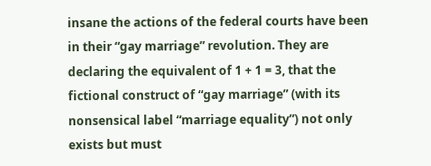insane the actions of the federal courts have been in their “gay marriage” revolution. They are declaring the equivalent of 1 + 1 = 3, that the fictional construct of “gay marriage” (with its nonsensical label “marriage equality”) not only exists but must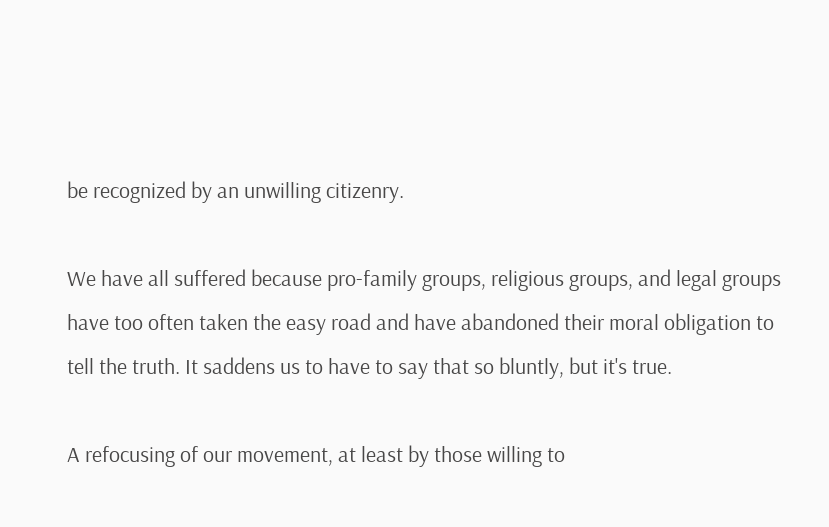be recognized by an unwilling citizenry.

We have all suffered because pro-family groups, religious groups, and legal groups have too often taken the easy road and have abandoned their moral obligation to tell the truth. It saddens us to have to say that so bluntly, but it's true.

A refocusing of our movement, at least by those willing to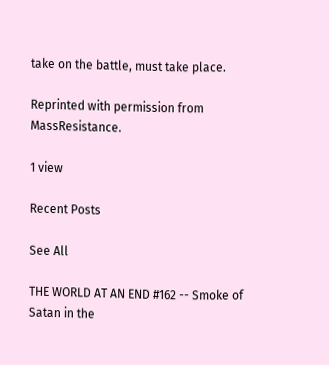take on the battle, must take place.

Reprinted with permission from MassResistance.

1 view

Recent Posts

See All

THE WORLD AT AN END #162 -- Smoke of Satan in the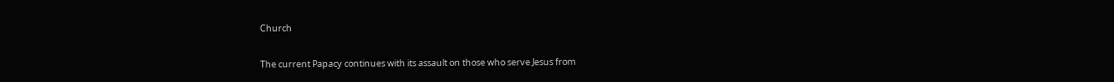Church

The current Papacy continues with its assault on those who serve Jesus from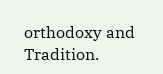orthodoxy and Tradition.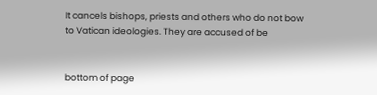It cancels bishops, priests and others who do not bow to Vatican ideologies. They are accused of be


bottom of page